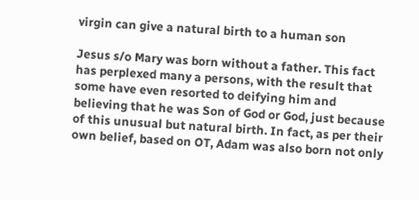virgin can give a natural birth to a human son

Jesus s/o Mary was born without a father. This fact has perplexed many a persons, with the result that some have even resorted to deifying him and believing that he was Son of God or God, just because of this unusual but natural birth. In fact, as per their own belief, based on OT, Adam was also born not only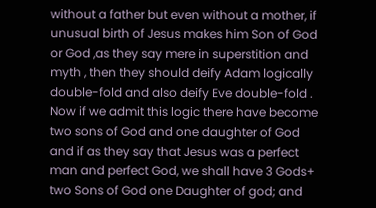without a father but even without a mother, if unusual birth of Jesus makes him Son of God or God ,as they say mere in superstition and myth , then they should deify Adam logically double-fold and also deify Eve double-fold . Now if we admit this logic there have become two sons of God and one daughter of God and if as they say that Jesus was a perfect man and perfect God, we shall have 3 Gods+ two Sons of God one Daughter of god; and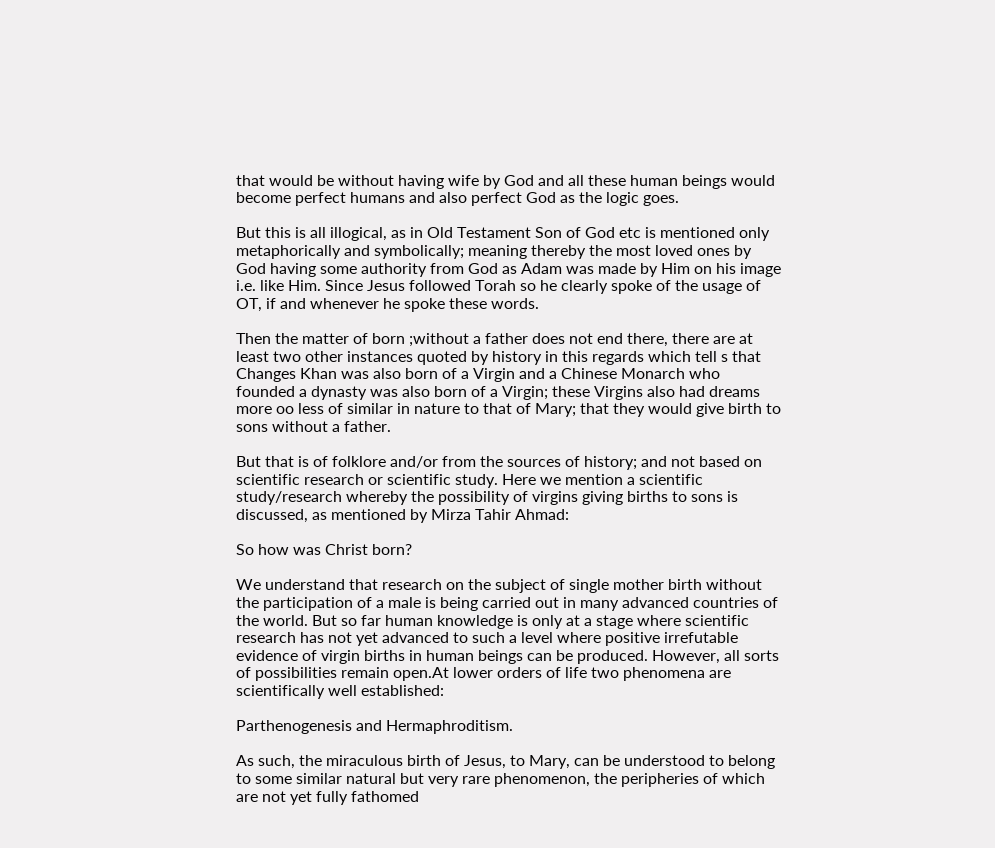that would be without having wife by God and all these human beings would become perfect humans and also perfect God as the logic goes.

But this is all illogical, as in Old Testament Son of God etc is mentioned only metaphorically and symbolically; meaning thereby the most loved ones by God having some authority from God as Adam was made by Him on his image i.e. like Him. Since Jesus followed Torah so he clearly spoke of the usage of OT, if and whenever he spoke these words.

Then the matter of born ;without a father does not end there, there are at least two other instances quoted by history in this regards which tell s that Changes Khan was also born of a Virgin and a Chinese Monarch who founded a dynasty was also born of a Virgin; these Virgins also had dreams more oo less of similar in nature to that of Mary; that they would give birth to sons without a father.

But that is of folklore and/or from the sources of history; and not based on scientific research or scientific study. Here we mention a scientific study/research whereby the possibility of virgins giving births to sons is discussed, as mentioned by Mirza Tahir Ahmad:

So how was Christ born?

We understand that research on the subject of single mother birth without the participation of a male is being carried out in many advanced countries of the world. But so far human knowledge is only at a stage where scientific research has not yet advanced to such a level where positive irrefutable evidence of virgin births in human beings can be produced. However, all sorts of possibilities remain open.At lower orders of life two phenomena are scientifically well established:

Parthenogenesis and Hermaphroditism.

As such, the miraculous birth of Jesus, to Mary, can be understood to belong to some similar natural but very rare phenomenon, the peripheries of which are not yet fully fathomed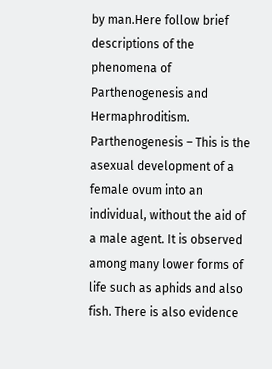by man.Here follow brief descriptions of the phenomena of Parthenogenesis and Hermaphroditism. Parthenogenesis – This is the asexual development of a female ovum into an individual, without the aid of a male agent. It is observed among many lower forms of life such as aphids and also fish. There is also evidence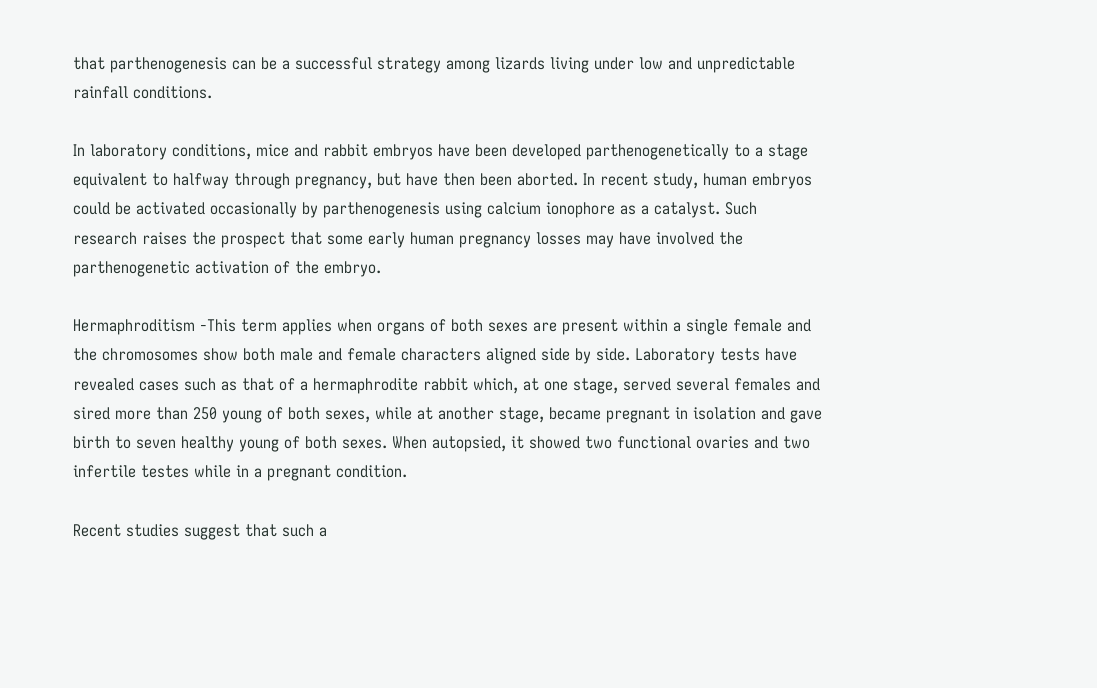that parthenogenesis can be a successful strategy among lizards living under low and unpredictable rainfall conditions.

In laboratory conditions, mice and rabbit embryos have been developed parthenogenetically to a stage equivalent to halfway through pregnancy, but have then been aborted. In recent study, human embryos could be activated occasionally by parthenogenesis using calcium ionophore as a catalyst. Such research raises the prospect that some early human pregnancy losses may have involved the parthenogenetic activation of the embryo.

Hermaphroditism -This term applies when organs of both sexes are present within a single female and the chromosomes show both male and female characters aligned side by side. Laboratory tests have revealed cases such as that of a hermaphrodite rabbit which, at one stage, served several females and sired more than 250 young of both sexes, while at another stage, became pregnant in isolation and gave birth to seven healthy young of both sexes. When autopsied, it showed two functional ovaries and two infertile testes while in a pregnant condition.

Recent studies suggest that such a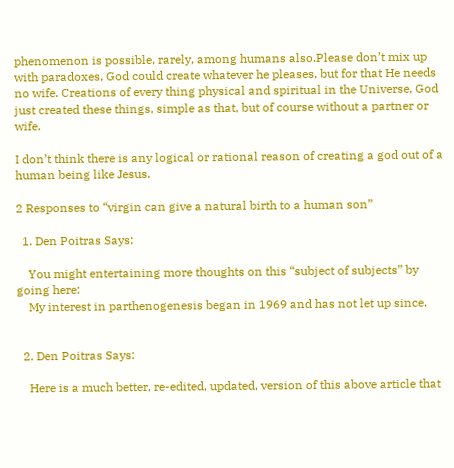phenomenon is possible, rarely, among humans also.Please don’t mix up with paradoxes, God could create whatever he pleases, but for that He needs no wife. Creations of every thing physical and spiritual in the Universe, God just created these things, simple as that, but of course without a partner or wife.

I don’t think there is any logical or rational reason of creating a god out of a human being like Jesus.

2 Responses to “virgin can give a natural birth to a human son”

  1. Den Poitras Says:

    You might entertaining more thoughts on this “subject of subjects” by going here:
    My interest in parthenogenesis began in 1969 and has not let up since.


  2. Den Poitras Says:

    Here is a much better, re-edited, updated, version of this above article that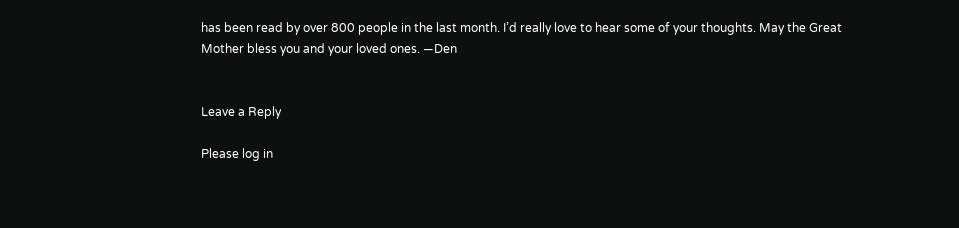has been read by over 800 people in the last month. I’d really love to hear some of your thoughts. May the Great Mother bless you and your loved ones. —Den


Leave a Reply

Please log in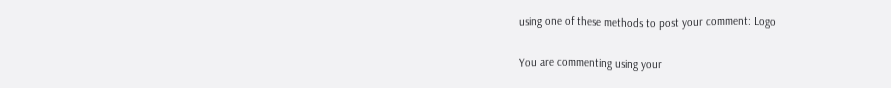using one of these methods to post your comment: Logo

You are commenting using your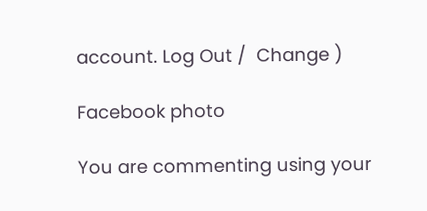account. Log Out /  Change )

Facebook photo

You are commenting using your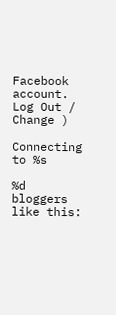Facebook account. Log Out /  Change )

Connecting to %s

%d bloggers like this: